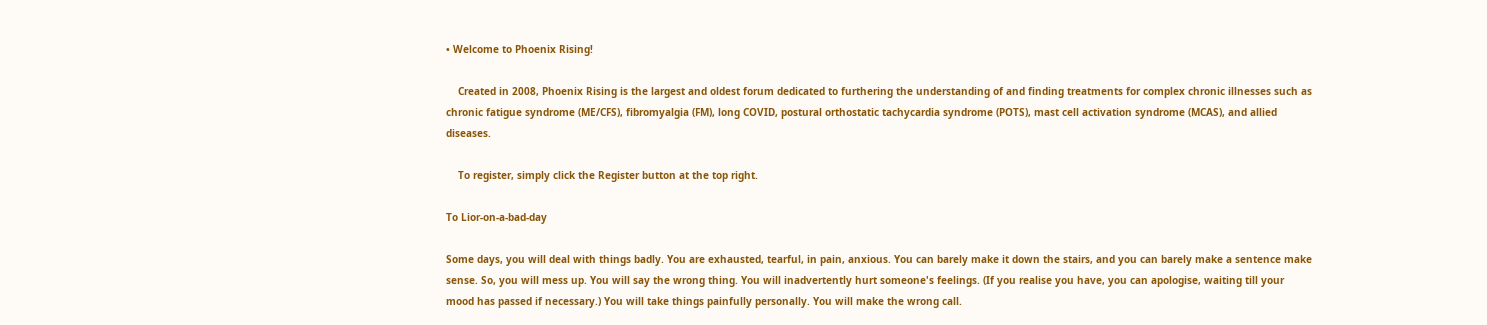• Welcome to Phoenix Rising!

    Created in 2008, Phoenix Rising is the largest and oldest forum dedicated to furthering the understanding of and finding treatments for complex chronic illnesses such as chronic fatigue syndrome (ME/CFS), fibromyalgia (FM), long COVID, postural orthostatic tachycardia syndrome (POTS), mast cell activation syndrome (MCAS), and allied diseases.

    To register, simply click the Register button at the top right.

To Lior-on-a-bad-day

Some days, you will deal with things badly. You are exhausted, tearful, in pain, anxious. You can barely make it down the stairs, and you can barely make a sentence make sense. So, you will mess up. You will say the wrong thing. You will inadvertently hurt someone's feelings. (If you realise you have, you can apologise, waiting till your mood has passed if necessary.) You will take things painfully personally. You will make the wrong call.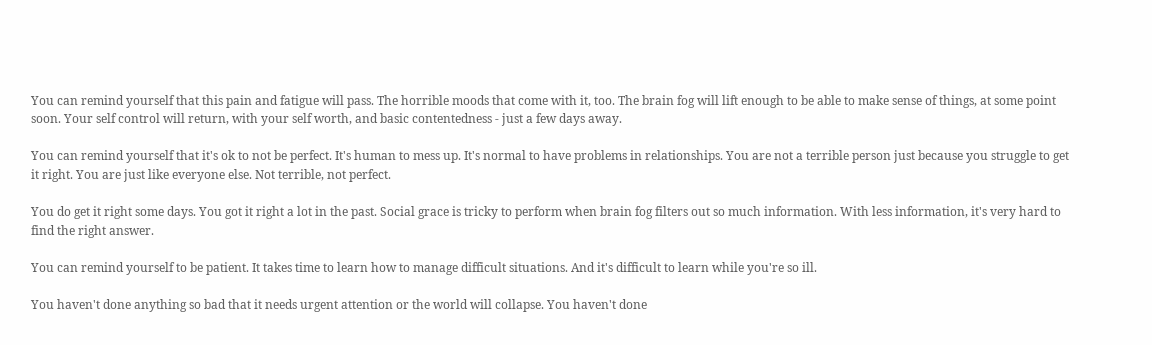You can remind yourself that this pain and fatigue will pass. The horrible moods that come with it, too. The brain fog will lift enough to be able to make sense of things, at some point soon. Your self control will return, with your self worth, and basic contentedness - just a few days away.

You can remind yourself that it's ok to not be perfect. It's human to mess up. It's normal to have problems in relationships. You are not a terrible person just because you struggle to get it right. You are just like everyone else. Not terrible, not perfect.

You do get it right some days. You got it right a lot in the past. Social grace is tricky to perform when brain fog filters out so much information. With less information, it's very hard to find the right answer.

You can remind yourself to be patient. It takes time to learn how to manage difficult situations. And it's difficult to learn while you're so ill.

You haven't done anything so bad that it needs urgent attention or the world will collapse. You haven't done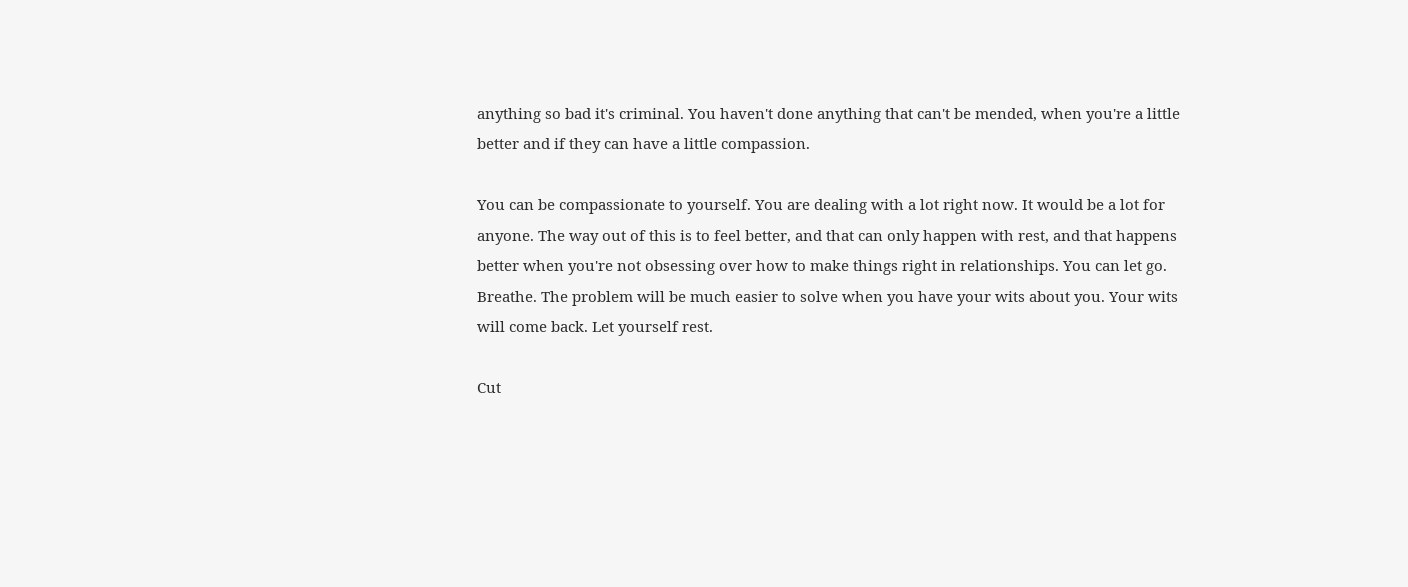anything so bad it's criminal. You haven't done anything that can't be mended, when you're a little better and if they can have a little compassion.

You can be compassionate to yourself. You are dealing with a lot right now. It would be a lot for anyone. The way out of this is to feel better, and that can only happen with rest, and that happens better when you're not obsessing over how to make things right in relationships. You can let go. Breathe. The problem will be much easier to solve when you have your wits about you. Your wits will come back. Let yourself rest.

Cut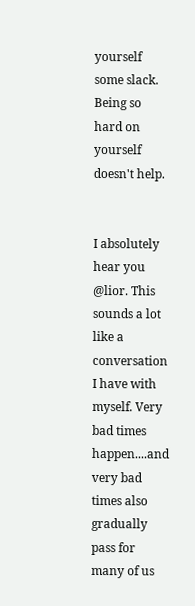yourself some slack. Being so hard on yourself doesn't help.


I absolutely hear you @lior. This sounds a lot like a conversation I have with myself. Very bad times happen....and very bad times also gradually pass for many of us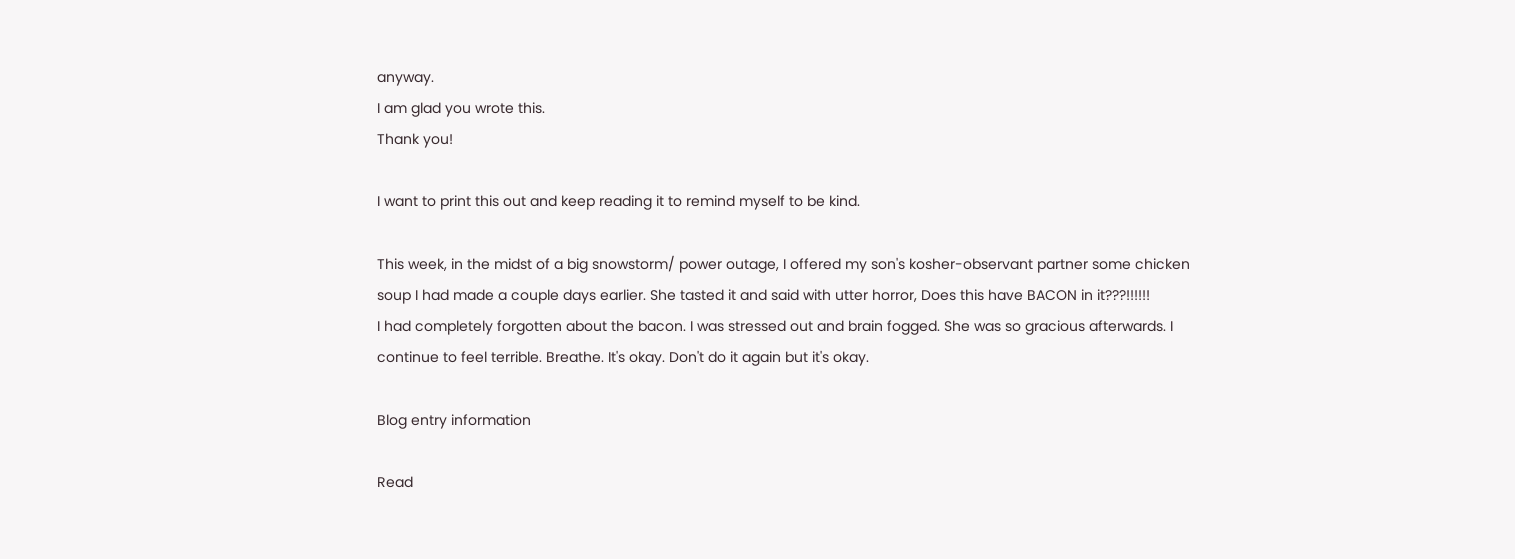anyway.
I am glad you wrote this.
Thank you!

I want to print this out and keep reading it to remind myself to be kind.

This week, in the midst of a big snowstorm/ power outage, I offered my son's kosher-observant partner some chicken soup I had made a couple days earlier. She tasted it and said with utter horror, Does this have BACON in it???!!!!!!
I had completely forgotten about the bacon. I was stressed out and brain fogged. She was so gracious afterwards. I continue to feel terrible. Breathe. It's okay. Don't do it again but it's okay.

Blog entry information

Read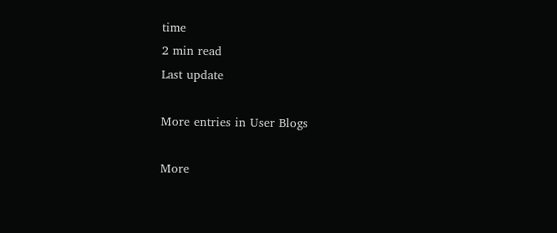time
2 min read
Last update

More entries in User Blogs

More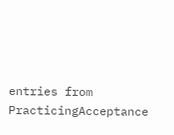entries from PracticingAcceptance